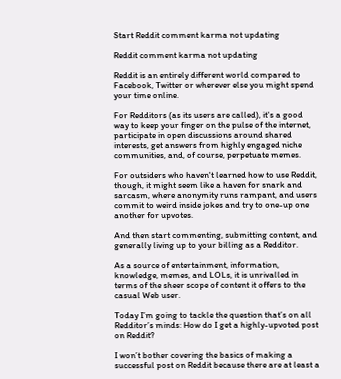Start Reddit comment karma not updating

Reddit comment karma not updating

Reddit is an entirely different world compared to Facebook, Twitter or wherever else you might spend your time online.

For Redditors (as its users are called), it's a good way to keep your finger on the pulse of the internet, participate in open discussions around shared interests, get answers from highly engaged niche communities, and, of course, perpetuate memes.

For outsiders who haven't learned how to use Reddit, though, it might seem like a haven for snark and sarcasm, where anonymity runs rampant, and users commit to weird inside jokes and try to one-up one another for upvotes.

And then start commenting, submitting content, and generally living up to your billing as a Redditor.

As a source of entertainment, information, knowledge, memes, and LOLs, it is unrivalled in terms of the sheer scope of content it offers to the casual Web user.

Today I’m going to tackle the question that’s on all Redditor’s minds: How do I get a highly-upvoted post on Reddit?

I won’t bother covering the basics of making a successful post on Reddit because there are at least a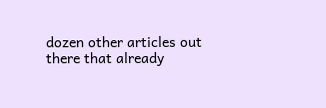dozen other articles out there that already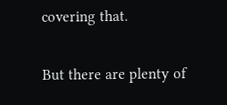covering that.

But there are plenty of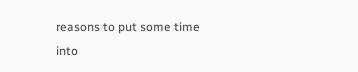reasons to put some time into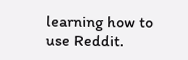learning how to use Reddit.